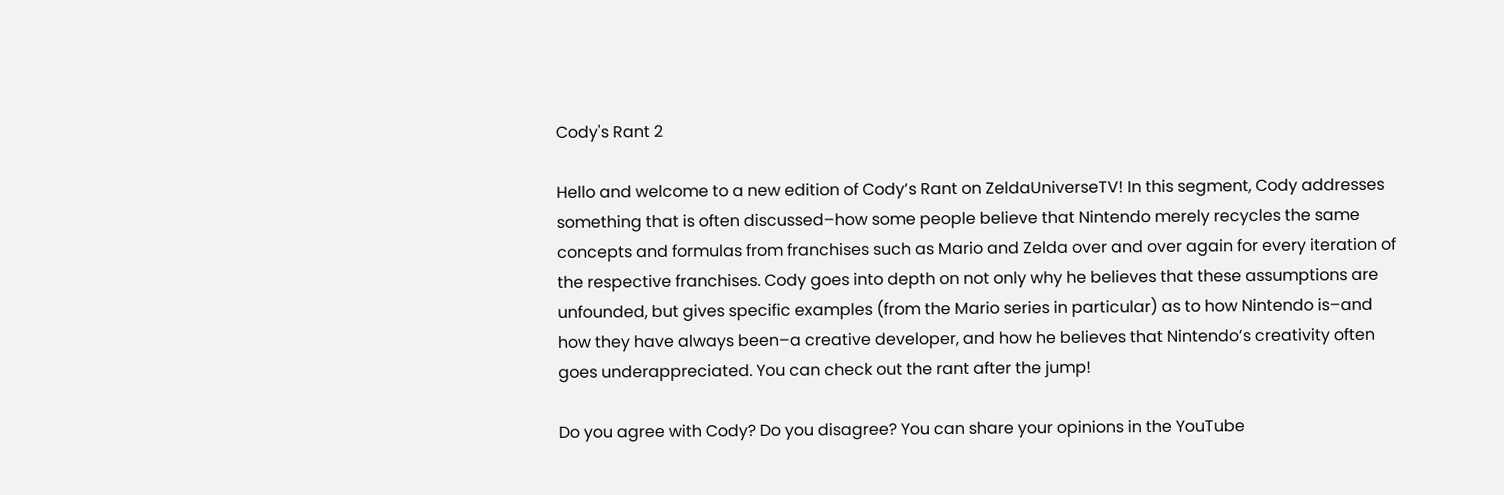Cody's Rant 2

Hello and welcome to a new edition of Cody’s Rant on ZeldaUniverseTV! In this segment, Cody addresses something that is often discussed–how some people believe that Nintendo merely recycles the same concepts and formulas from franchises such as Mario and Zelda over and over again for every iteration of the respective franchises. Cody goes into depth on not only why he believes that these assumptions are unfounded, but gives specific examples (from the Mario series in particular) as to how Nintendo is–and how they have always been–a creative developer, and how he believes that Nintendo’s creativity often goes underappreciated. You can check out the rant after the jump!

Do you agree with Cody? Do you disagree? You can share your opinions in the YouTube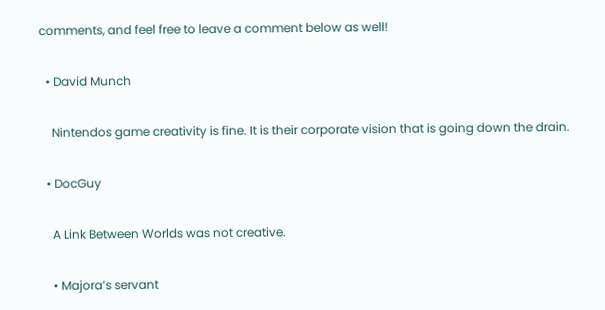comments, and feel free to leave a comment below as well!

  • David Munch

    Nintendos game creativity is fine. It is their corporate vision that is going down the drain.

  • DocGuy

    A Link Between Worlds was not creative.

    • Majora’s servant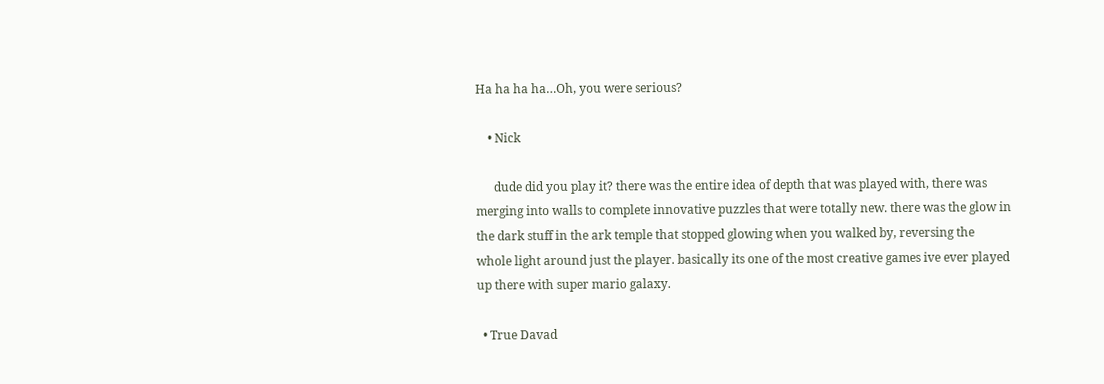Ha ha ha ha…Oh, you were serious?

    • Nick

      dude did you play it? there was the entire idea of depth that was played with, there was merging into walls to complete innovative puzzles that were totally new. there was the glow in the dark stuff in the ark temple that stopped glowing when you walked by, reversing the whole light around just the player. basically its one of the most creative games ive ever played up there with super mario galaxy.

  • True Davad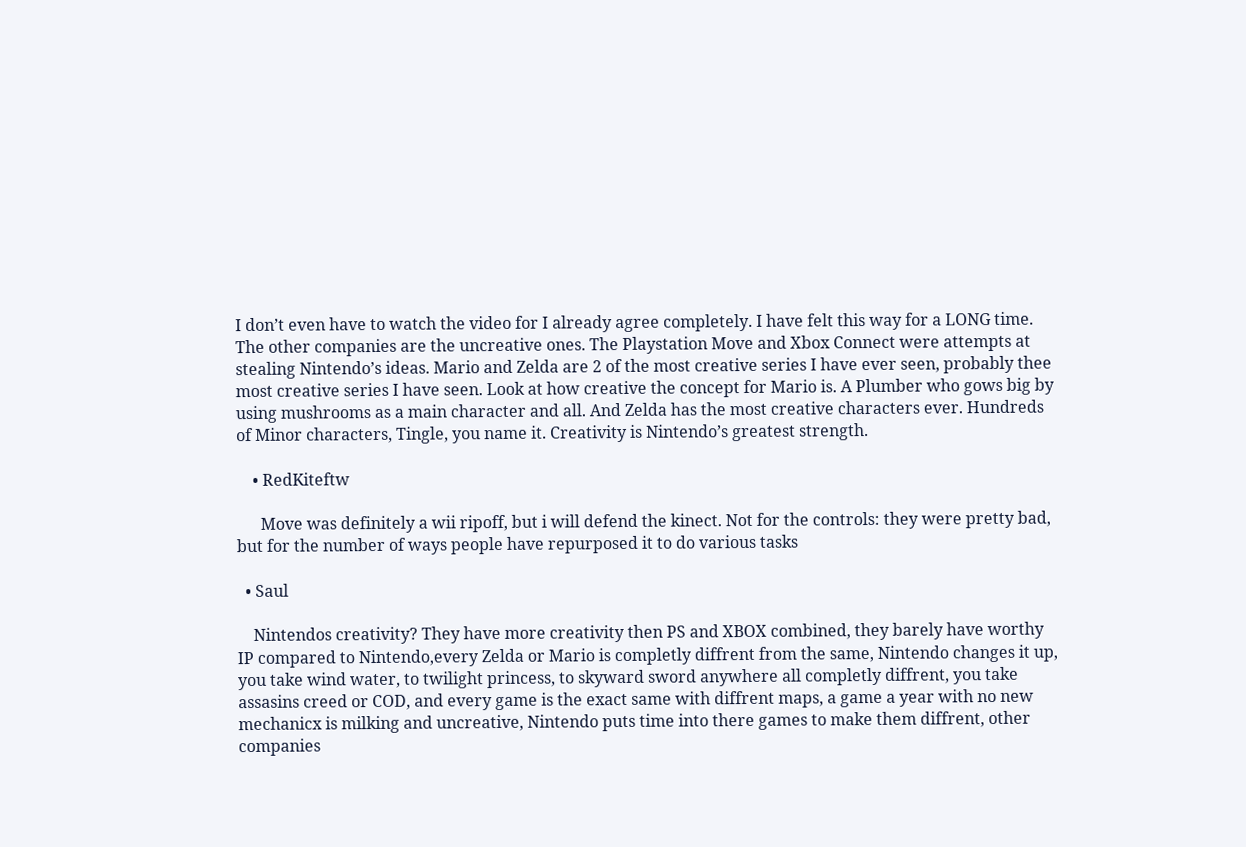I don’t even have to watch the video for I already agree completely. I have felt this way for a LONG time. The other companies are the uncreative ones. The Playstation Move and Xbox Connect were attempts at stealing Nintendo’s ideas. Mario and Zelda are 2 of the most creative series I have ever seen, probably thee most creative series I have seen. Look at how creative the concept for Mario is. A Plumber who gows big by using mushrooms as a main character and all. And Zelda has the most creative characters ever. Hundreds of Minor characters, Tingle, you name it. Creativity is Nintendo’s greatest strength.

    • RedKiteftw

      Move was definitely a wii ripoff, but i will defend the kinect. Not for the controls: they were pretty bad, but for the number of ways people have repurposed it to do various tasks

  • Saul

    Nintendos creativity? They have more creativity then PS and XBOX combined, they barely have worthy IP compared to Nintendo,every Zelda or Mario is completly diffrent from the same, Nintendo changes it up, you take wind water, to twilight princess, to skyward sword anywhere all completly diffrent, you take assasins creed or COD, and every game is the exact same with diffrent maps, a game a year with no new mechanicx is milking and uncreative, Nintendo puts time into there games to make them diffrent, other companies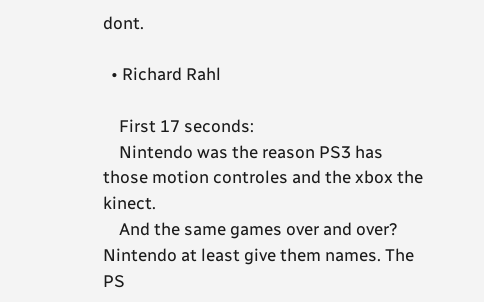dont.

  • Richard Rahl

    First 17 seconds:
    Nintendo was the reason PS3 has those motion controles and the xbox the kinect.
    And the same games over and over? Nintendo at least give them names. The PS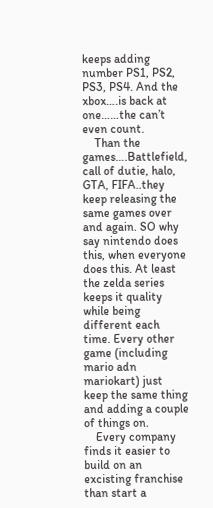keeps adding number PS1, PS2, PS3, PS4. And the xbox….is back at one……the can’t even count.
    Than the games….Battlefield, call of dutie, halo, GTA, FIFA..they keep releasing the same games over and again. SO why say nintendo does this, when everyone does this. At least the zelda series keeps it quality while being different each time. Every other game (including mario adn mariokart) just keep the same thing and adding a couple of things on.
    Every company finds it easier to build on an excisting franchise than start a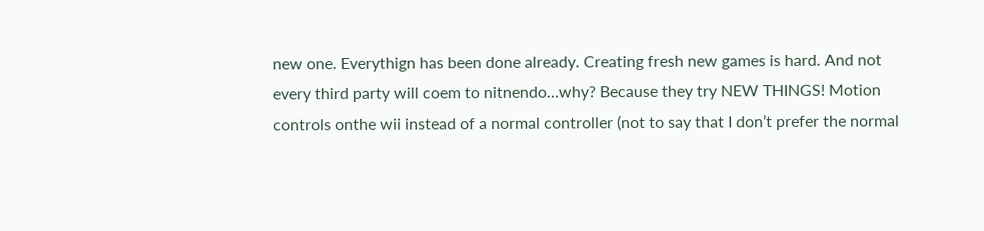new one. Everythign has been done already. Creating fresh new games is hard. And not every third party will coem to nitnendo…why? Because they try NEW THINGS! Motion controls onthe wii instead of a normal controller (not to say that I don’t prefer the normal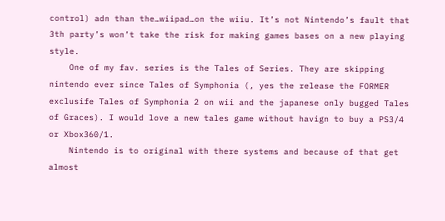control) adn than the…wiipad…on the wiiu. It’s not Nintendo’s fault that 3th party’s won’t take the risk for making games bases on a new playing style.
    One of my fav. series is the Tales of Series. They are skipping nintendo ever since Tales of Symphonia (, yes the release the FORMER exclusife Tales of Symphonia 2 on wii and the japanese only bugged Tales of Graces). I would love a new tales game without havign to buy a PS3/4 or Xbox360/1.
    Nintendo is to original with there systems and because of that get almost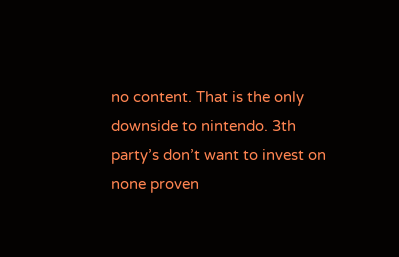no content. That is the only downside to nintendo. 3th party’s don’t want to invest on none proven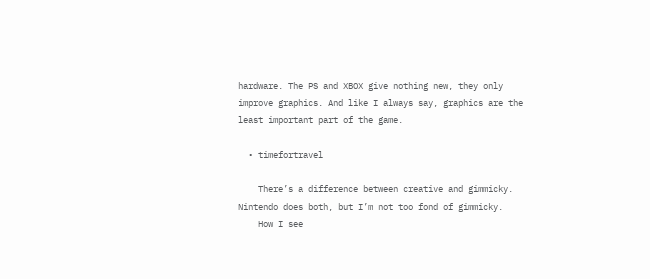hardware. The PS and XBOX give nothing new, they only improve graphics. And like I always say, graphics are the least important part of the game.

  • timefortravel

    There’s a difference between creative and gimmicky. Nintendo does both, but I’m not too fond of gimmicky.
    How I see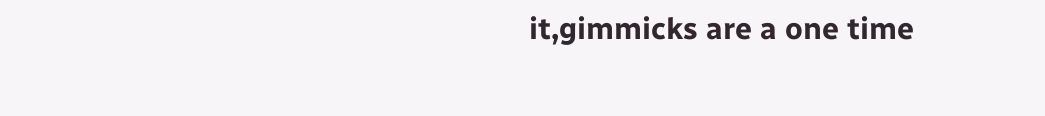it,gimmicks are a one time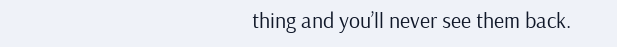thing and you’ll never see them back.